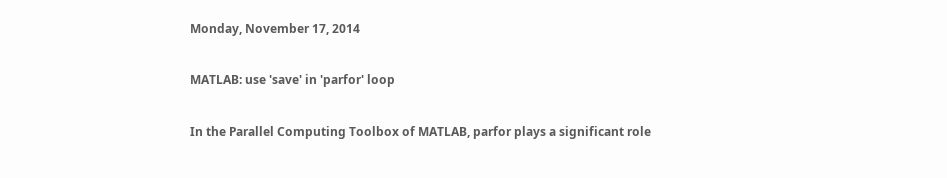Monday, November 17, 2014

MATLAB: use 'save' in 'parfor' loop

In the Parallel Computing Toolbox of MATLAB, parfor plays a significant role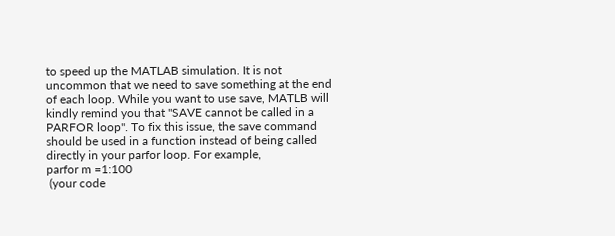to speed up the MATLAB simulation. It is not uncommon that we need to save something at the end of each loop. While you want to use save, MATLB will kindly remind you that "SAVE cannot be called in a PARFOR loop". To fix this issue, the save command should be used in a function instead of being called directly in your parfor loop. For example,
parfor m =1:100
 (your code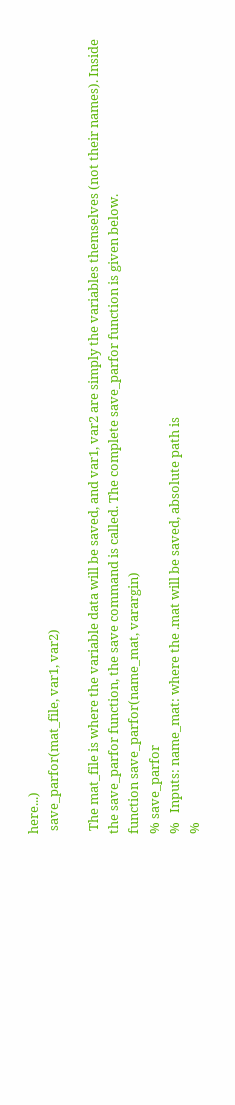here...)
 save_parfor(mat_file, var1, var2)

 The mat_file is where the variable data will be saved, and var1, var2 are simply the variables themselves (not their names). Inside the save_parfor function, the save command is called. The complete save_parfor function is given below.
function save_parfor(name_mat, varargin)
% save_parfor
%   Inputs: name_mat: where the .mat will be saved, absolute path is
%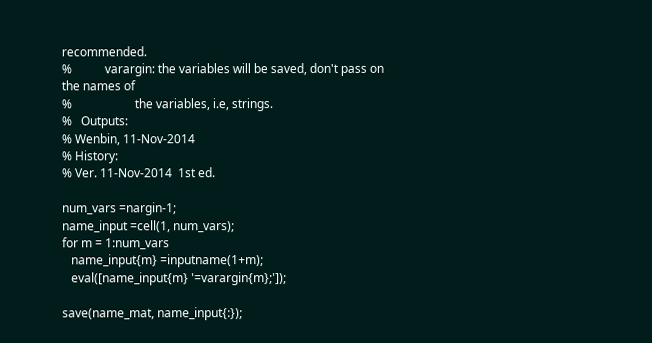recommended.
%           varargin: the variables will be saved, don't pass on the names of
%                     the variables, i.e, strings.
%   Outputs:
% Wenbin, 11-Nov-2014
% History:
% Ver. 11-Nov-2014  1st ed.

num_vars =nargin-1;
name_input =cell(1, num_vars);
for m = 1:num_vars
   name_input{m} =inputname(1+m);
   eval([name_input{m} '=varargin{m};']);

save(name_mat, name_input{:});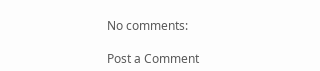No comments:

Post a Comment